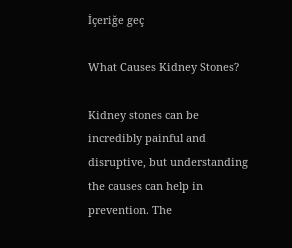İçeriğe geç

What Causes Kidney Stones?

Kidney stones can be incredibly painful and disruptive, but understanding the causes can help in prevention. The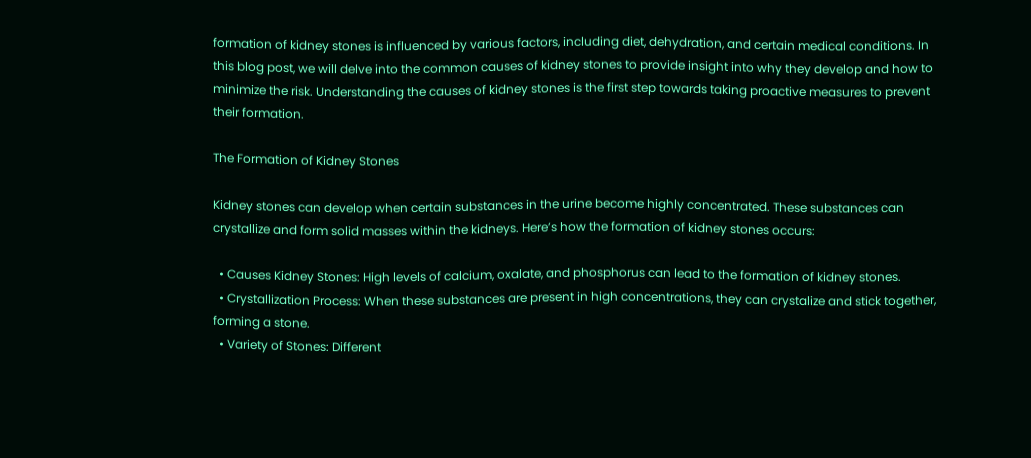formation of kidney stones is influenced by various factors, including diet, dehydration, and certain medical conditions. In this blog post, we will delve into the common causes of kidney stones to provide insight into why they develop and how to minimize the risk. Understanding the causes of kidney stones is the first step towards taking proactive measures to prevent their formation.

The Formation of Kidney Stones

Kidney stones can develop when certain substances in the urine become highly concentrated. These substances can crystallize and form solid masses within the kidneys. Here’s how the formation of kidney stones occurs:

  • Causes Kidney Stones: High levels of calcium, oxalate, and phosphorus can lead to the formation of kidney stones.
  • Crystallization Process: When these substances are present in high concentrations, they can crystalize and stick together, forming a stone.
  • Variety of Stones: Different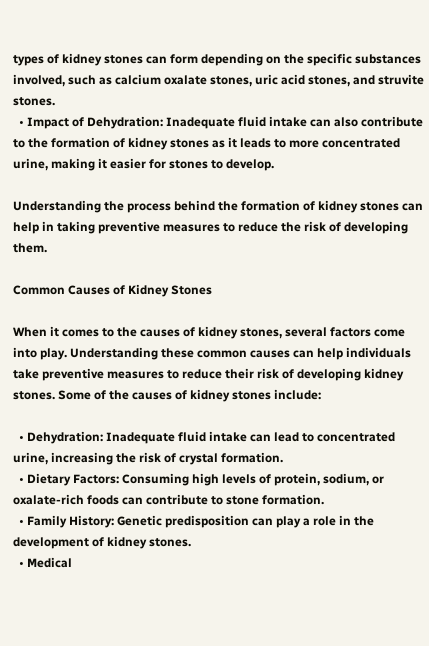types of kidney stones can form depending on the specific substances involved, such as calcium oxalate stones, uric acid stones, and struvite stones.
  • Impact of Dehydration: Inadequate fluid intake can also contribute to the formation of kidney stones as it leads to more concentrated urine, making it easier for stones to develop.

Understanding the process behind the formation of kidney stones can help in taking preventive measures to reduce the risk of developing them.

Common Causes of Kidney Stones

When it comes to the causes of kidney stones, several factors come into play. Understanding these common causes can help individuals take preventive measures to reduce their risk of developing kidney stones. Some of the causes of kidney stones include:

  • Dehydration: Inadequate fluid intake can lead to concentrated urine, increasing the risk of crystal formation.
  • Dietary Factors: Consuming high levels of protein, sodium, or oxalate-rich foods can contribute to stone formation.
  • Family History: Genetic predisposition can play a role in the development of kidney stones.
  • Medical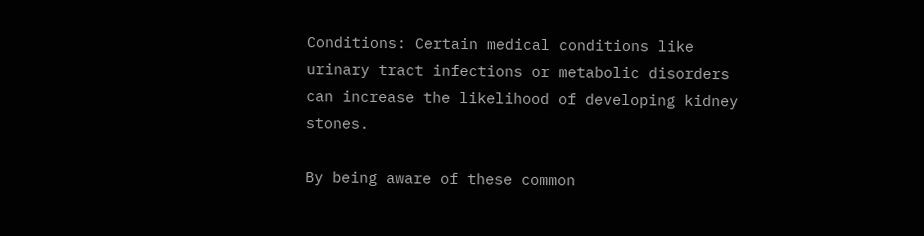Conditions: Certain medical conditions like urinary tract infections or metabolic disorders can increase the likelihood of developing kidney stones.

By being aware of these common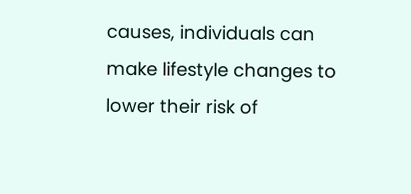causes, individuals can make lifestyle changes to lower their risk of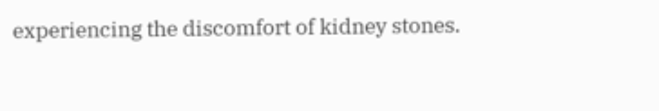experiencing the discomfort of kidney stones.